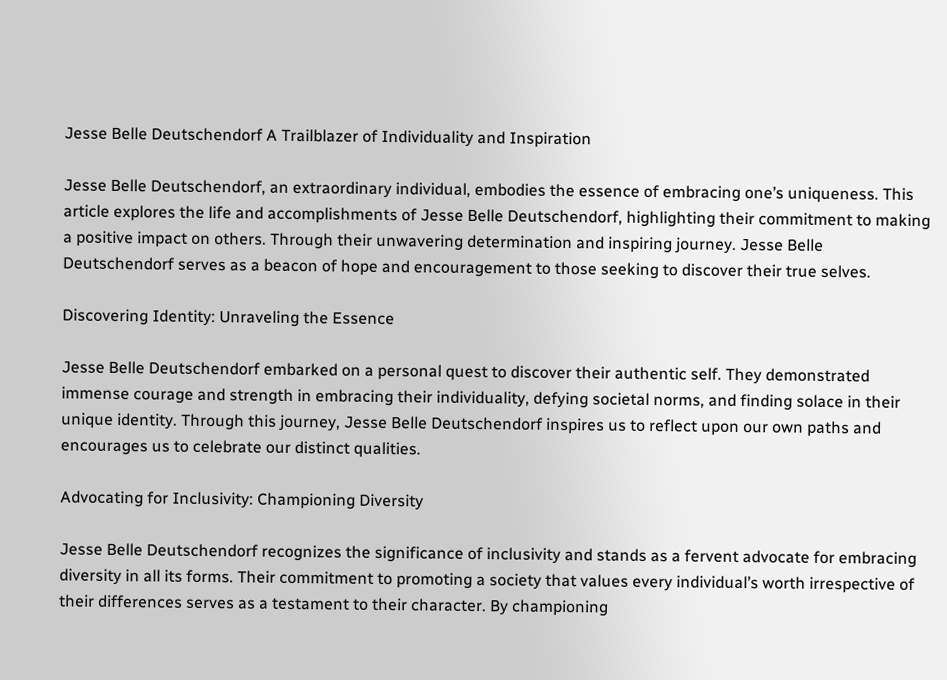Jesse Belle Deutschendorf A Trailblazer of Individuality and Inspiration

Jesse Belle Deutschendorf, an extraordinary individual, embodies the essence of embracing one’s uniqueness. This article explores the life and accomplishments of Jesse Belle Deutschendorf, highlighting their commitment to making a positive impact on others. Through their unwavering determination and inspiring journey. Jesse Belle Deutschendorf serves as a beacon of hope and encouragement to those seeking to discover their true selves.

Discovering Identity: Unraveling the Essence

Jesse Belle Deutschendorf embarked on a personal quest to discover their authentic self. They demonstrated immense courage and strength in embracing their individuality, defying societal norms, and finding solace in their unique identity. Through this journey, Jesse Belle Deutschendorf inspires us to reflect upon our own paths and encourages us to celebrate our distinct qualities.

Advocating for Inclusivity: Championing Diversity

Jesse Belle Deutschendorf recognizes the significance of inclusivity and stands as a fervent advocate for embracing diversity in all its forms. Their commitment to promoting a society that values every individual’s worth irrespective of their differences serves as a testament to their character. By championing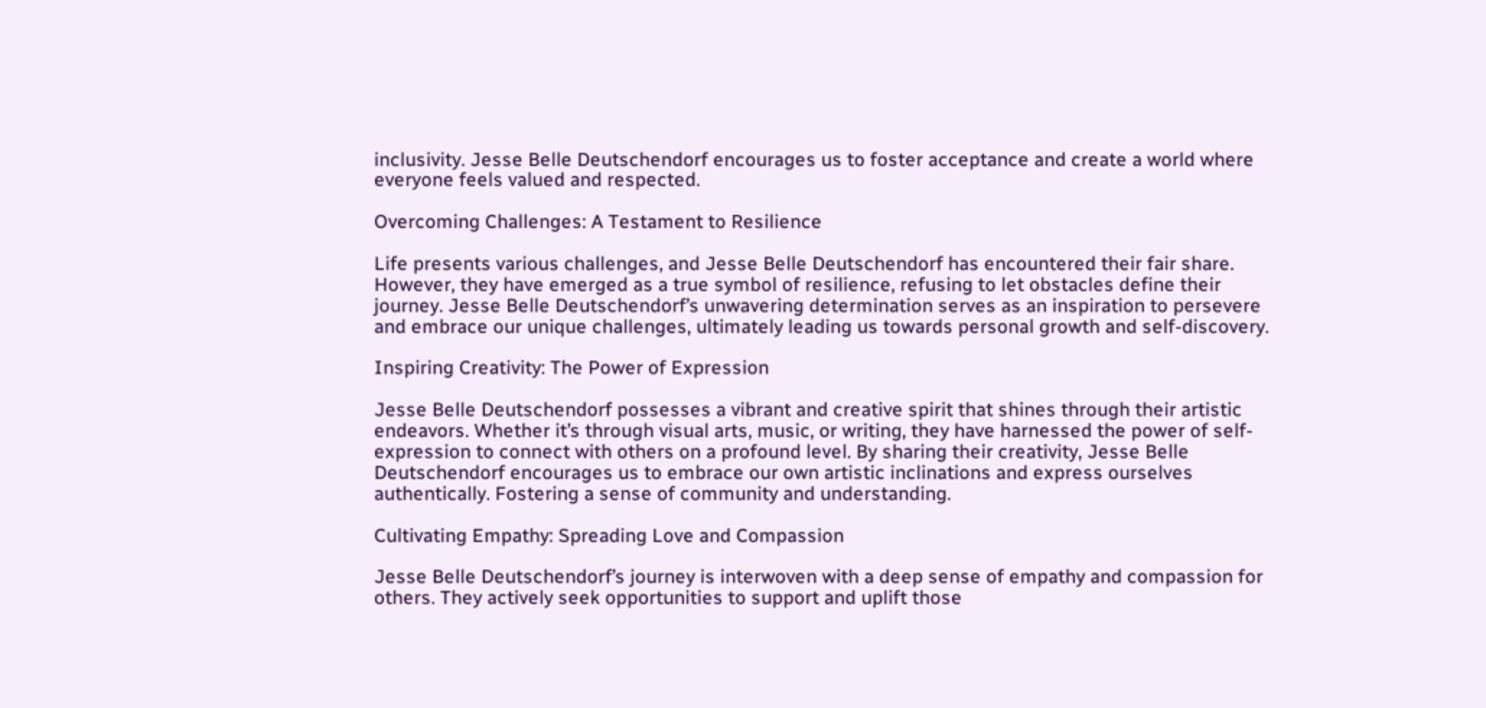inclusivity. Jesse Belle Deutschendorf encourages us to foster acceptance and create a world where everyone feels valued and respected.

Overcoming Challenges: A Testament to Resilience

Life presents various challenges, and Jesse Belle Deutschendorf has encountered their fair share. However, they have emerged as a true symbol of resilience, refusing to let obstacles define their journey. Jesse Belle Deutschendorf’s unwavering determination serves as an inspiration to persevere and embrace our unique challenges, ultimately leading us towards personal growth and self-discovery.

Inspiring Creativity: The Power of Expression

Jesse Belle Deutschendorf possesses a vibrant and creative spirit that shines through their artistic endeavors. Whether it’s through visual arts, music, or writing, they have harnessed the power of self-expression to connect with others on a profound level. By sharing their creativity, Jesse Belle Deutschendorf encourages us to embrace our own artistic inclinations and express ourselves authentically. Fostering a sense of community and understanding.

Cultivating Empathy: Spreading Love and Compassion

Jesse Belle Deutschendorf’s journey is interwoven with a deep sense of empathy and compassion for others. They actively seek opportunities to support and uplift those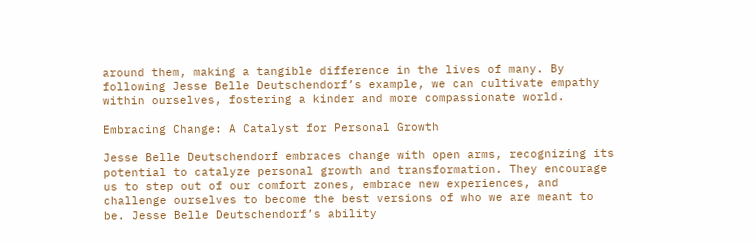around them, making a tangible difference in the lives of many. By following Jesse Belle Deutschendorf’s example, we can cultivate empathy within ourselves, fostering a kinder and more compassionate world.

Embracing Change: A Catalyst for Personal Growth

Jesse Belle Deutschendorf embraces change with open arms, recognizing its potential to catalyze personal growth and transformation. They encourage us to step out of our comfort zones, embrace new experiences, and challenge ourselves to become the best versions of who we are meant to be. Jesse Belle Deutschendorf’s ability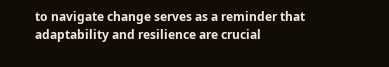to navigate change serves as a reminder that adaptability and resilience are crucial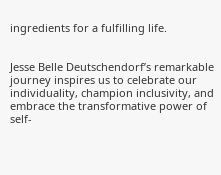ingredients for a fulfilling life.


Jesse Belle Deutschendorf’s remarkable journey inspires us to celebrate our individuality, champion inclusivity, and embrace the transformative power of self-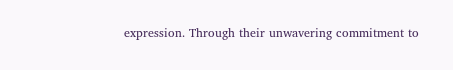expression. Through their unwavering commitment to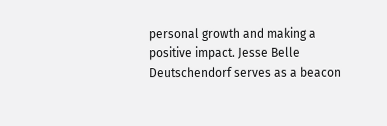personal growth and making a positive impact. Jesse Belle Deutschendorf serves as a beacon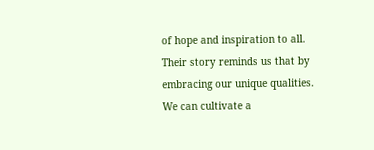of hope and inspiration to all. Their story reminds us that by embracing our unique qualities. We can cultivate a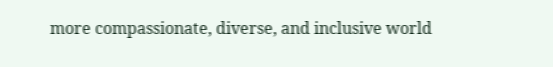more compassionate, diverse, and inclusive world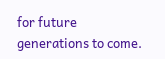for future generations to come.